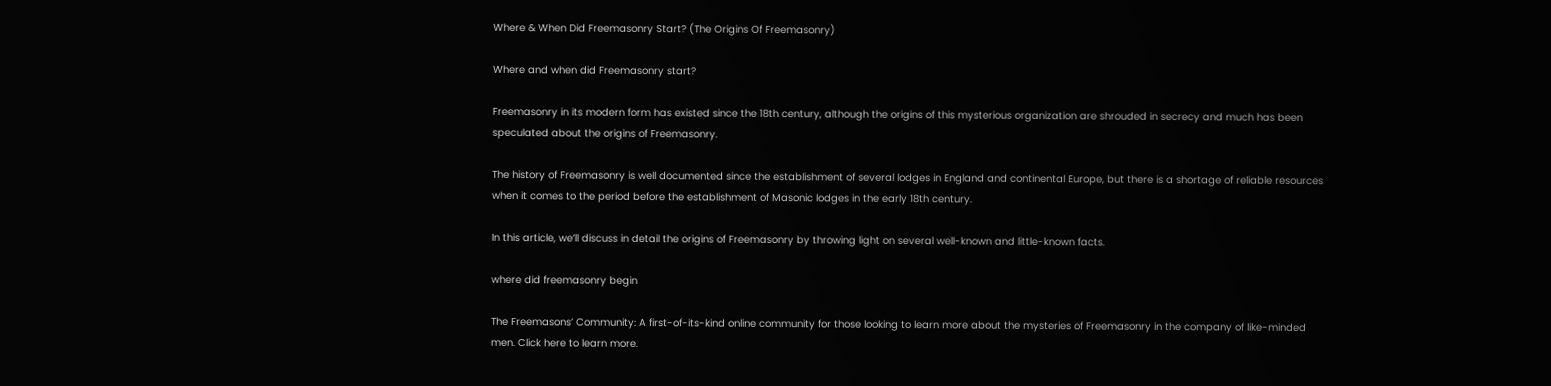Where & When Did Freemasonry Start? (The Origins Of Freemasonry)

Where and when did Freemasonry start?

Freemasonry in its modern form has existed since the 18th century, although the origins of this mysterious organization are shrouded in secrecy and much has been speculated about the origins of Freemasonry.

The history of Freemasonry is well documented since the establishment of several lodges in England and continental Europe, but there is a shortage of reliable resources when it comes to the period before the establishment of Masonic lodges in the early 18th century.

In this article, we’ll discuss in detail the origins of Freemasonry by throwing light on several well-known and little-known facts.

where did freemasonry begin

The Freemasons’ Community: A first-of-its-kind online community for those looking to learn more about the mysteries of Freemasonry in the company of like-minded men. Click here to learn more.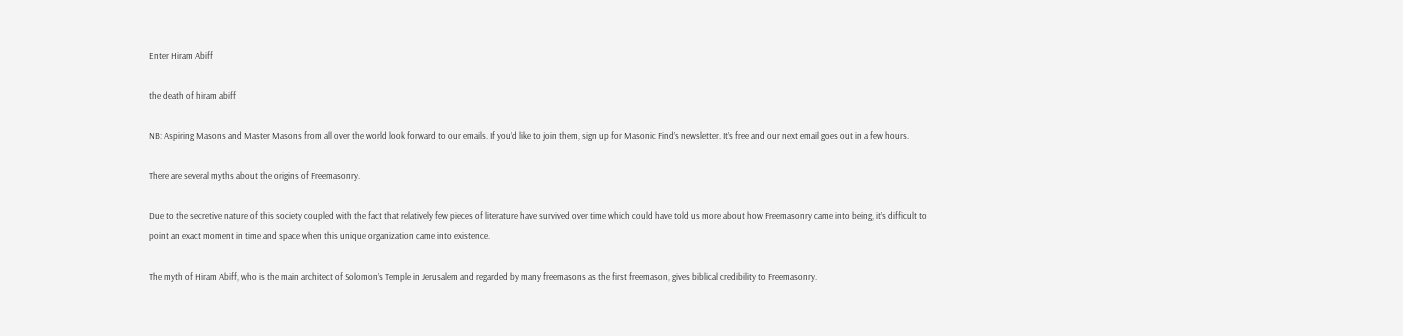Enter Hiram Abiff

the death of hiram abiff

NB: Aspiring Masons and Master Masons from all over the world look forward to our emails. If you’d like to join them, sign up for Masonic Find’s newsletter. It’s free and our next email goes out in a few hours.

There are several myths about the origins of Freemasonry.

Due to the secretive nature of this society coupled with the fact that relatively few pieces of literature have survived over time which could have told us more about how Freemasonry came into being, it’s difficult to point an exact moment in time and space when this unique organization came into existence.

The myth of Hiram Abiff, who is the main architect of Solomon’s Temple in Jerusalem and regarded by many freemasons as the first freemason, gives biblical credibility to Freemasonry.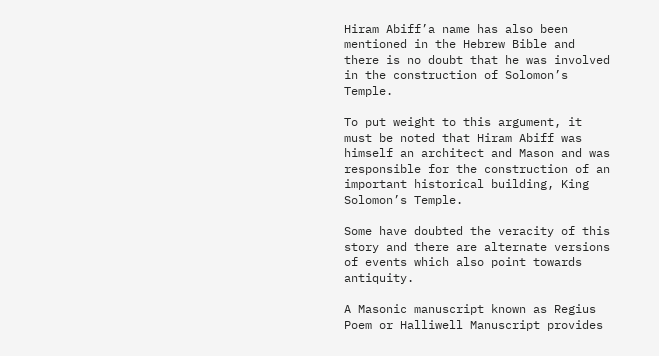Hiram Abiff’a name has also been mentioned in the Hebrew Bible and there is no doubt that he was involved in the construction of Solomon’s Temple.

To put weight to this argument, it must be noted that Hiram Abiff was himself an architect and Mason and was responsible for the construction of an important historical building, King Solomon’s Temple.

Some have doubted the veracity of this story and there are alternate versions of events which also point towards antiquity.

A Masonic manuscript known as Regius Poem or Halliwell Manuscript provides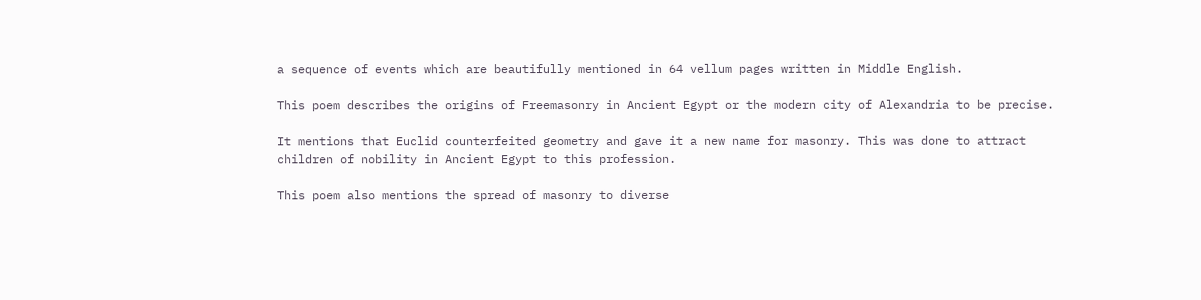a sequence of events which are beautifully mentioned in 64 vellum pages written in Middle English.

This poem describes the origins of Freemasonry in Ancient Egypt or the modern city of Alexandria to be precise.

It mentions that Euclid counterfeited geometry and gave it a new name for masonry. This was done to attract children of nobility in Ancient Egypt to this profession.

This poem also mentions the spread of masonry to diverse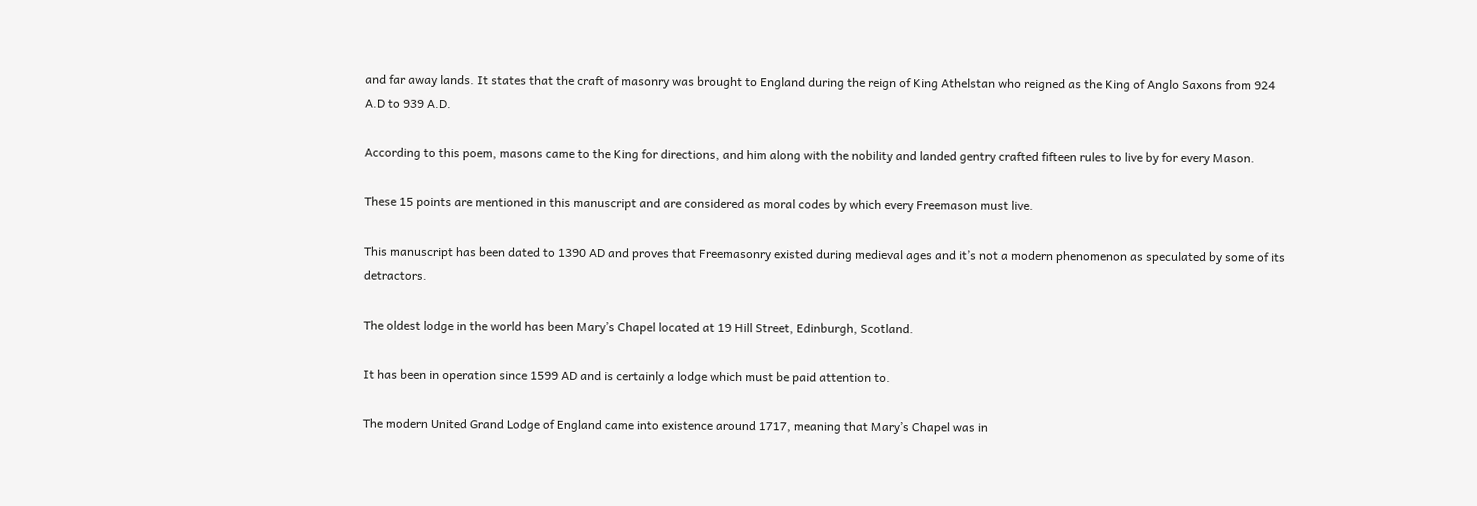and far away lands. It states that the craft of masonry was brought to England during the reign of King Athelstan who reigned as the King of Anglo Saxons from 924 A.D to 939 A.D.

According to this poem, masons came to the King for directions, and him along with the nobility and landed gentry crafted fifteen rules to live by for every Mason.

These 15 points are mentioned in this manuscript and are considered as moral codes by which every Freemason must live.

This manuscript has been dated to 1390 AD and proves that Freemasonry existed during medieval ages and it’s not a modern phenomenon as speculated by some of its detractors.

The oldest lodge in the world has been Mary’s Chapel located at 19 Hill Street, Edinburgh, Scotland.

It has been in operation since 1599 AD and is certainly a lodge which must be paid attention to.

The modern United Grand Lodge of England came into existence around 1717, meaning that Mary’s Chapel was in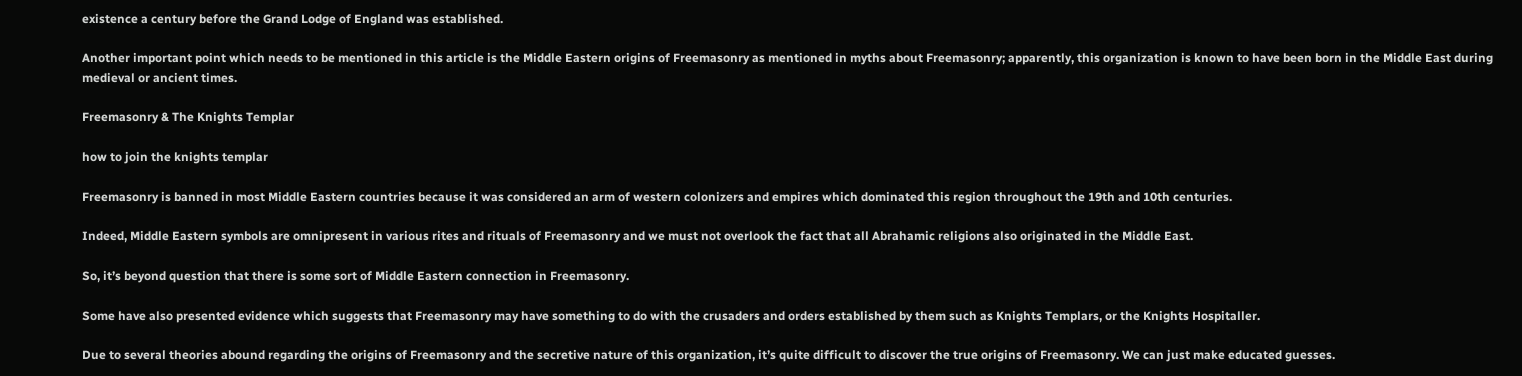existence a century before the Grand Lodge of England was established.

Another important point which needs to be mentioned in this article is the Middle Eastern origins of Freemasonry as mentioned in myths about Freemasonry; apparently, this organization is known to have been born in the Middle East during medieval or ancient times.

Freemasonry & The Knights Templar

how to join the knights templar

Freemasonry is banned in most Middle Eastern countries because it was considered an arm of western colonizers and empires which dominated this region throughout the 19th and 10th centuries.

Indeed, Middle Eastern symbols are omnipresent in various rites and rituals of Freemasonry and we must not overlook the fact that all Abrahamic religions also originated in the Middle East.

So, it’s beyond question that there is some sort of Middle Eastern connection in Freemasonry.

Some have also presented evidence which suggests that Freemasonry may have something to do with the crusaders and orders established by them such as Knights Templars, or the Knights Hospitaller.

Due to several theories abound regarding the origins of Freemasonry and the secretive nature of this organization, it’s quite difficult to discover the true origins of Freemasonry. We can just make educated guesses.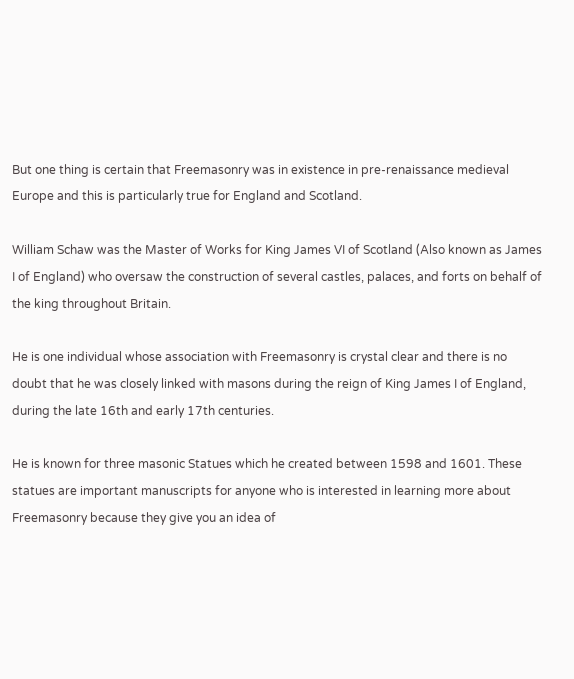But one thing is certain that Freemasonry was in existence in pre-renaissance medieval Europe and this is particularly true for England and Scotland.

William Schaw was the Master of Works for King James VI of Scotland (Also known as James I of England) who oversaw the construction of several castles, palaces, and forts on behalf of the king throughout Britain.

He is one individual whose association with Freemasonry is crystal clear and there is no doubt that he was closely linked with masons during the reign of King James I of England, during the late 16th and early 17th centuries.

He is known for three masonic Statues which he created between 1598 and 1601. These statues are important manuscripts for anyone who is interested in learning more about Freemasonry because they give you an idea of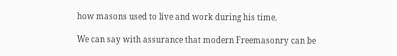how masons used to live and work during his time.

We can say with assurance that modern Freemasonry can be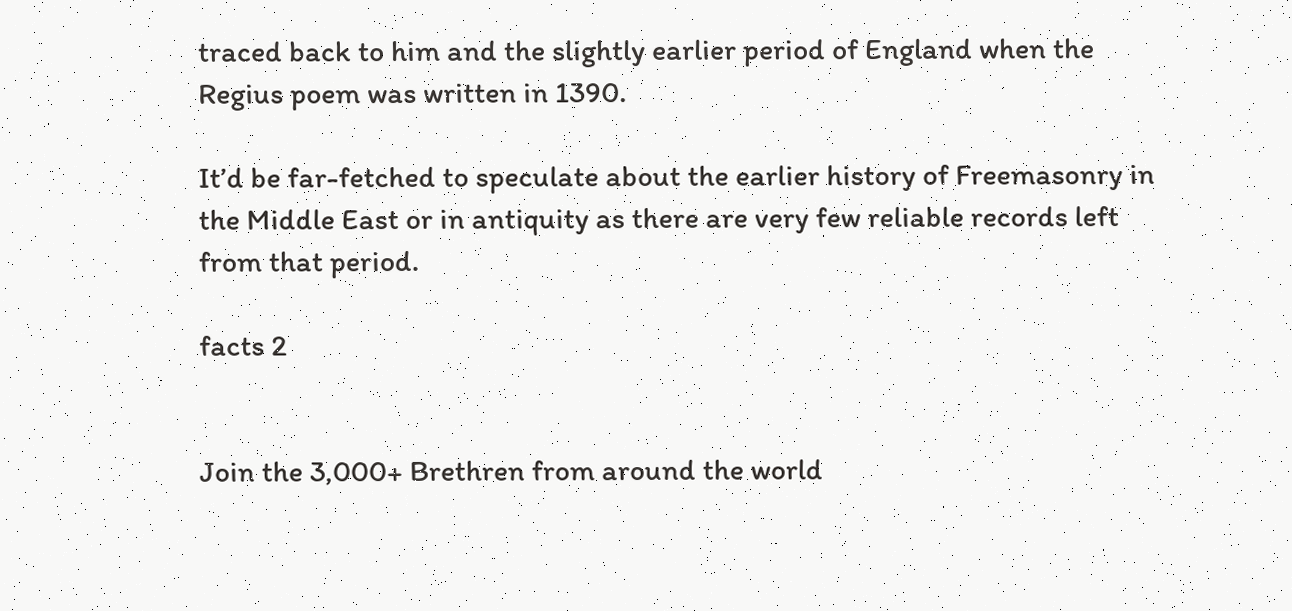traced back to him and the slightly earlier period of England when the Regius poem was written in 1390.

It’d be far-fetched to speculate about the earlier history of Freemasonry in the Middle East or in antiquity as there are very few reliable records left from that period.

facts 2


Join the 3,000+ Brethren from around the world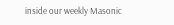inside our weekly Masonic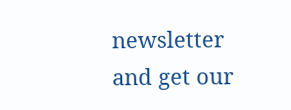newsletter and get our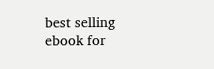best selling ebook for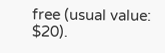free (usual value: $20).